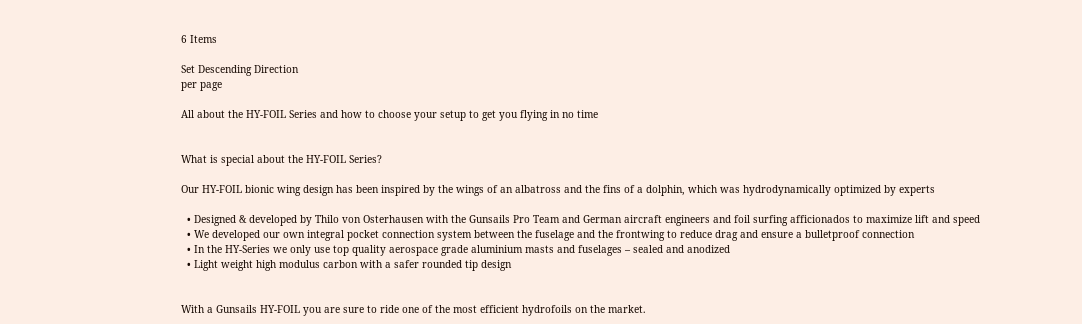6 Items

Set Descending Direction
per page

All about the HY-FOIL Series and how to choose your setup to get you flying in no time


What is special about the HY-FOIL Series?

Our HY-FOIL bionic wing design has been inspired by the wings of an albatross and the fins of a dolphin, which was hydrodynamically optimized by experts

  • Designed & developed by Thilo von Osterhausen with the Gunsails Pro Team and German aircraft engineers and foil surfing afficionados to maximize lift and speed
  • We developed our own integral pocket connection system between the fuselage and the frontwing to reduce drag and ensure a bulletproof connection
  • In the HY-Series we only use top quality aerospace grade aluminium masts and fuselages – sealed and anodized
  • Light weight high modulus carbon with a safer rounded tip design


With a Gunsails HY-FOIL you are sure to ride one of the most efficient hydrofoils on the market.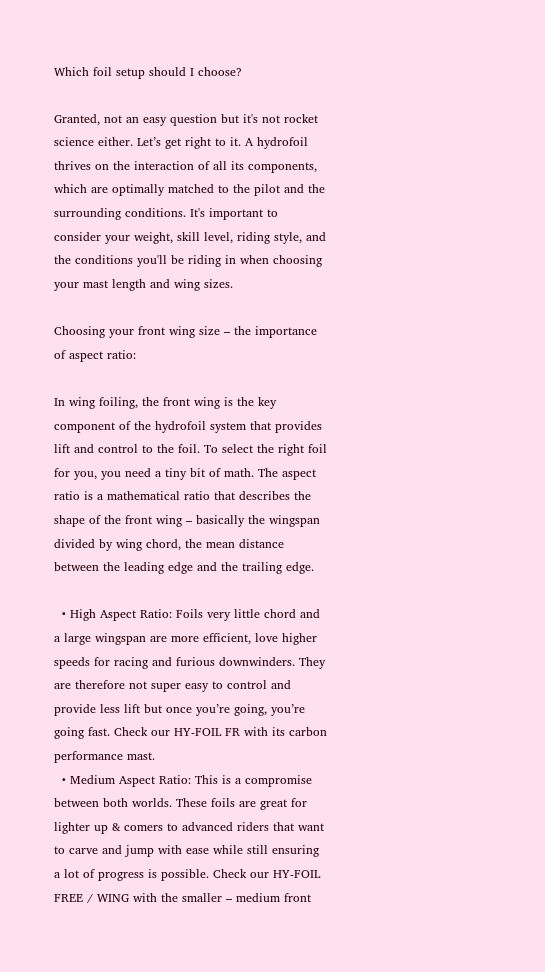Which foil setup should I choose?

Granted, not an easy question but it's not rocket science either. Let’s get right to it. A hydrofoil thrives on the interaction of all its components, which are optimally matched to the pilot and the surrounding conditions. It's important to consider your weight, skill level, riding style, and the conditions you'll be riding in when choosing your mast length and wing sizes.

Choosing your front wing size – the importance of aspect ratio:

In wing foiling, the front wing is the key component of the hydrofoil system that provides lift and control to the foil. To select the right foil for you, you need a tiny bit of math. The aspect ratio is a mathematical ratio that describes the shape of the front wing – basically the wingspan divided by wing chord, the mean distance between the leading edge and the trailing edge.

  • High Aspect Ratio: Foils very little chord and a large wingspan are more efficient, love higher speeds for racing and furious downwinders. They are therefore not super easy to control and provide less lift but once you’re going, you’re going fast. Check our HY-FOIL FR with its carbon performance mast.
  • Medium Aspect Ratio: This is a compromise between both worlds. These foils are great for lighter up & comers to advanced riders that want to carve and jump with ease while still ensuring a lot of progress is possible. Check our HY-FOIL FREE / WING with the smaller – medium front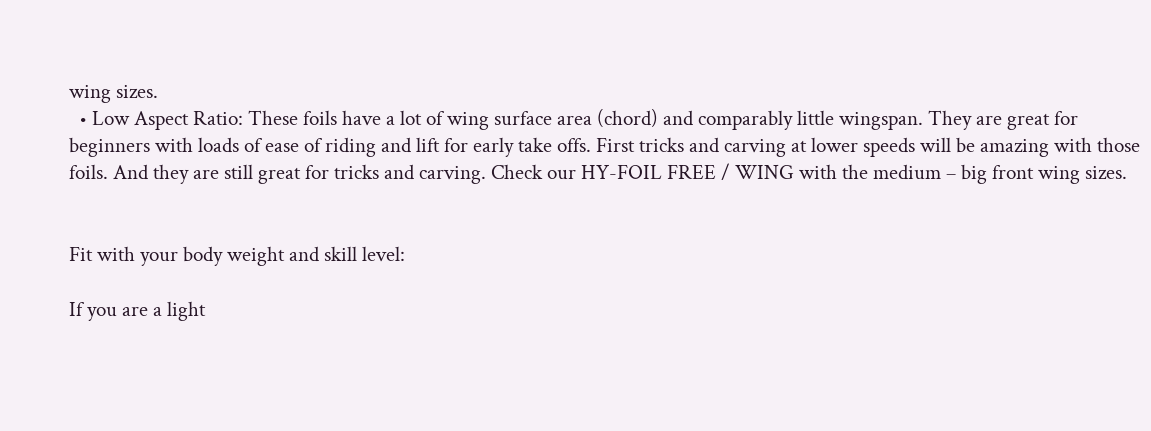wing sizes.
  • Low Aspect Ratio: These foils have a lot of wing surface area (chord) and comparably little wingspan. They are great for beginners with loads of ease of riding and lift for early take offs. First tricks and carving at lower speeds will be amazing with those foils. And they are still great for tricks and carving. Check our HY-FOIL FREE / WING with the medium – big front wing sizes.


Fit with your body weight and skill level:

If you are a light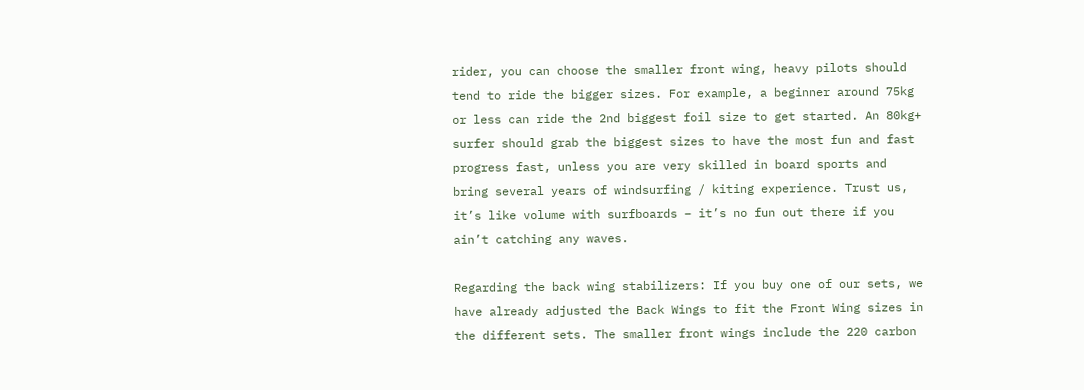rider, you can choose the smaller front wing, heavy pilots should tend to ride the bigger sizes. For example, a beginner around 75kg or less can ride the 2nd biggest foil size to get started. An 80kg+ surfer should grab the biggest sizes to have the most fun and fast progress fast, unless you are very skilled in board sports and bring several years of windsurfing / kiting experience. Trust us, it’s like volume with surfboards – it’s no fun out there if you ain’t catching any waves.

Regarding the back wing stabilizers: If you buy one of our sets, we have already adjusted the Back Wings to fit the Front Wing sizes in the different sets. The smaller front wings include the 220 carbon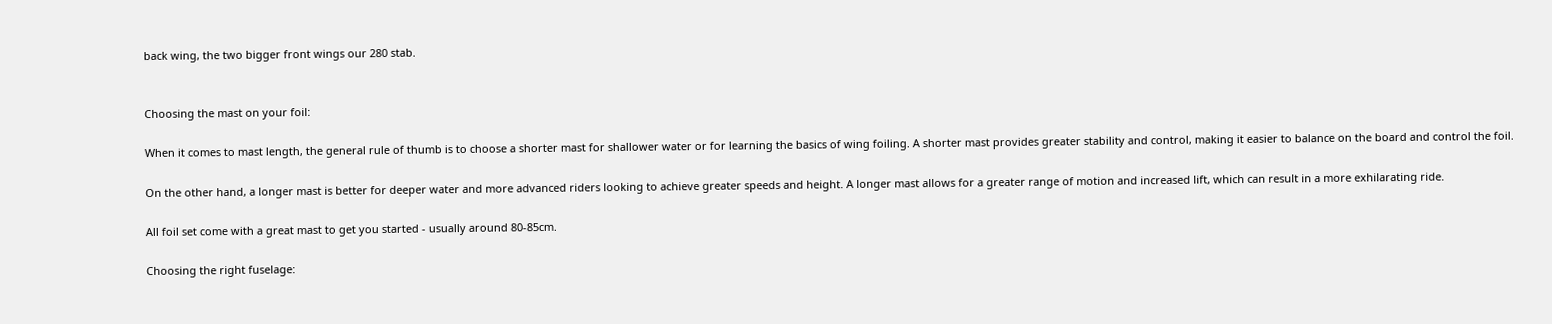back wing, the two bigger front wings our 280 stab.


Choosing the mast on your foil:

When it comes to mast length, the general rule of thumb is to choose a shorter mast for shallower water or for learning the basics of wing foiling. A shorter mast provides greater stability and control, making it easier to balance on the board and control the foil.

On the other hand, a longer mast is better for deeper water and more advanced riders looking to achieve greater speeds and height. A longer mast allows for a greater range of motion and increased lift, which can result in a more exhilarating ride.

All foil set come with a great mast to get you started - usually around 80-85cm.

Choosing the right fuselage: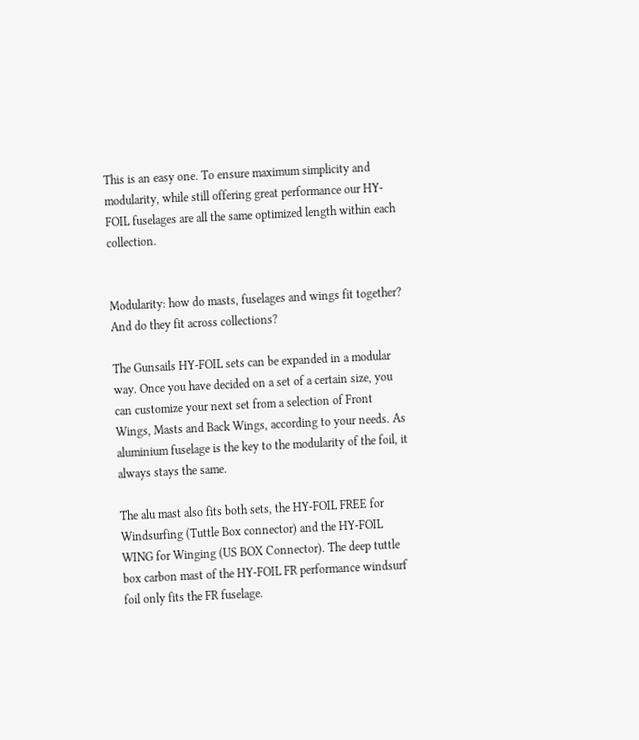This is an easy one. To ensure maximum simplicity and modularity, while still offering great performance our HY-FOIL fuselages are all the same optimized length within each collection.


Modularity: how do masts, fuselages and wings fit together? And do they fit across collections?

The Gunsails HY-FOIL sets can be expanded in a modular way. Once you have decided on a set of a certain size, you can customize your next set from a selection of Front Wings, Masts and Back Wings, according to your needs. As aluminium fuselage is the key to the modularity of the foil, it always stays the same.

The alu mast also fits both sets, the HY-FOIL FREE for Windsurfing (Tuttle Box connector) and the HY-FOIL WING for Winging (US BOX Connector). The deep tuttle box carbon mast of the HY-FOIL FR performance windsurf foil only fits the FR fuselage.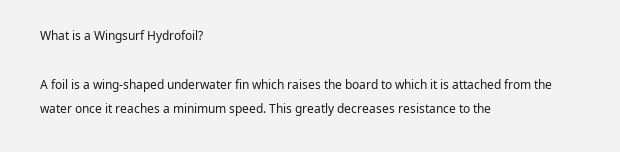What is a Wingsurf Hydrofoil?

A foil is a wing-shaped underwater fin which raises the board to which it is attached from the water once it reaches a minimum speed. This greatly decreases resistance to the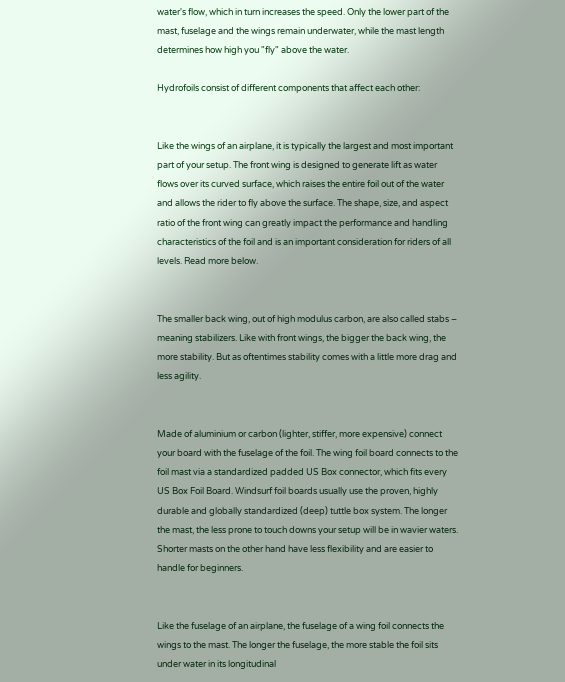water's flow, which in turn increases the speed. Only the lower part of the mast, fuselage and the wings remain underwater, while the mast length determines how high you "fly" above the water.

Hydrofoils consist of different components that affect each other:


Like the wings of an airplane, it is typically the largest and most important part of your setup. The front wing is designed to generate lift as water flows over its curved surface, which raises the entire foil out of the water and allows the rider to fly above the surface. The shape, size, and aspect ratio of the front wing can greatly impact the performance and handling characteristics of the foil and is an important consideration for riders of all levels. Read more below.


The smaller back wing, out of high modulus carbon, are also called stabs – meaning stabilizers. Like with front wings, the bigger the back wing, the more stability. But as oftentimes stability comes with a little more drag and less agility.


Made of aluminium or carbon (lighter, stiffer, more expensive) connect your board with the fuselage of the foil. The wing foil board connects to the foil mast via a standardized padded US Box connector, which fits every US Box Foil Board. Windsurf foil boards usually use the proven, highly durable and globally standardized (deep) tuttle box system. The longer the mast, the less prone to touch downs your setup will be in wavier waters. Shorter masts on the other hand have less flexibility and are easier to handle for beginners.


Like the fuselage of an airplane, the fuselage of a wing foil connects the wings to the mast. The longer the fuselage, the more stable the foil sits under water in its longitudinal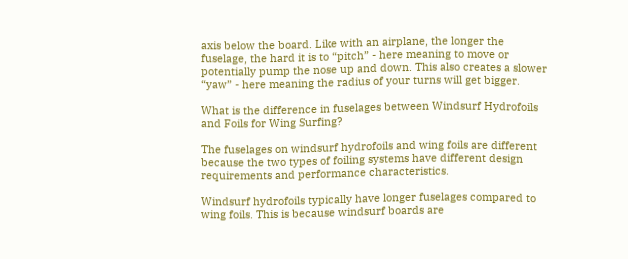axis below the board. Like with an airplane, the longer the fuselage, the hard it is to “pitch” - here meaning to move or potentially pump the nose up and down. This also creates a slower “yaw” - here meaning the radius of your turns will get bigger.

What is the difference in fuselages between Windsurf Hydrofoils and Foils for Wing Surfing?

The fuselages on windsurf hydrofoils and wing foils are different because the two types of foiling systems have different design requirements and performance characteristics.

Windsurf hydrofoils typically have longer fuselages compared to wing foils. This is because windsurf boards are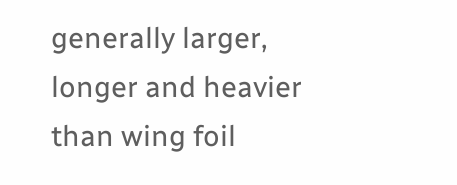generally larger, longer and heavier than wing foil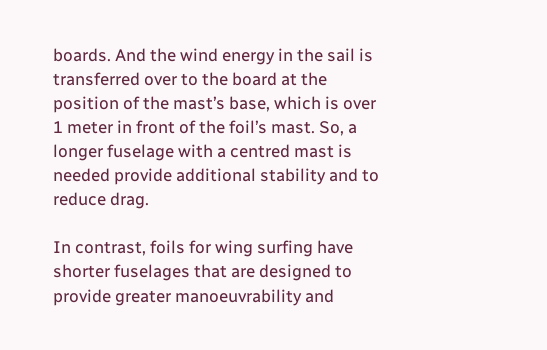boards. And the wind energy in the sail is transferred over to the board at the position of the mast’s base, which is over 1 meter in front of the foil’s mast. So, a longer fuselage with a centred mast is needed provide additional stability and to reduce drag.

In contrast, foils for wing surfing have shorter fuselages that are designed to provide greater manoeuvrability and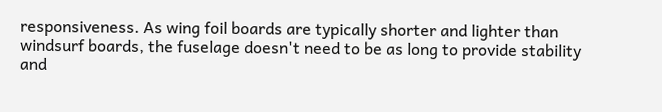responsiveness. As wing foil boards are typically shorter and lighter than windsurf boards, the fuselage doesn't need to be as long to provide stability and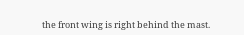the front wing is right behind the mast.